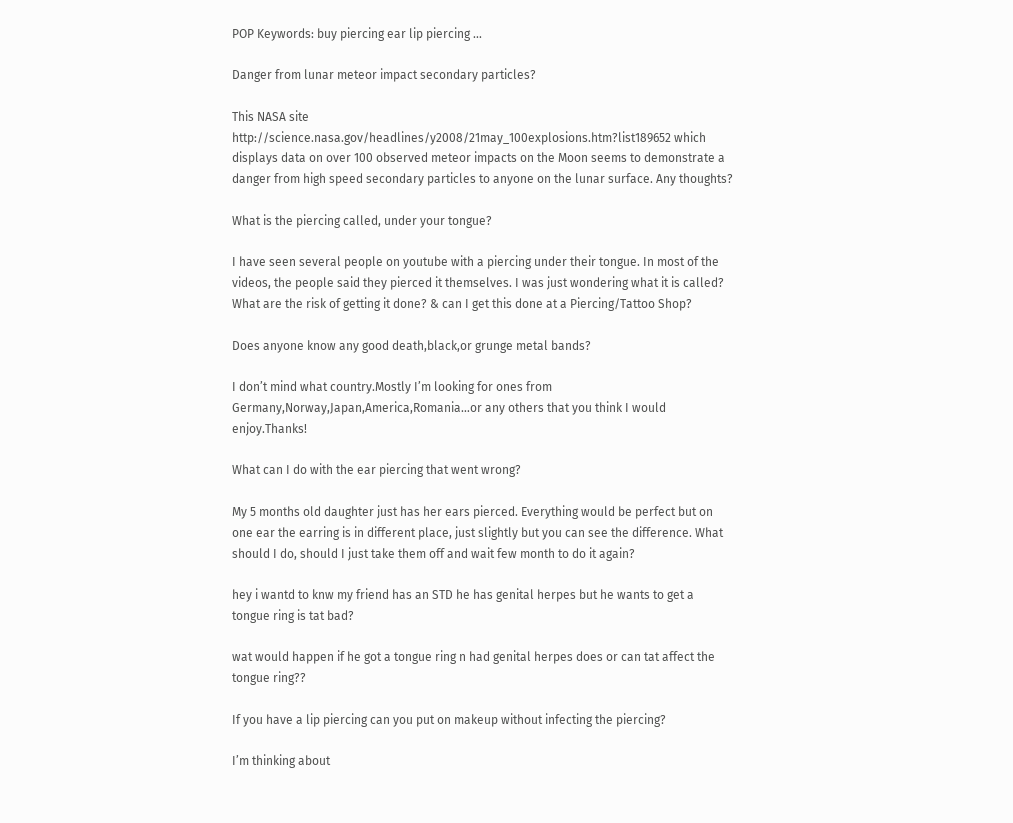POP Keywords: buy piercing ear lip piercing ...

Danger from lunar meteor impact secondary particles?

This NASA site http://science.nasa.gov/headlines/y2008/21may_100explosions.htm?list189652 which displays data on over 100 observed meteor impacts on the Moon seems to demonstrate a danger from high speed secondary particles to anyone on the lunar surface. Any thoughts?

What is the piercing called, under your tongue?

I have seen several people on youtube with a piercing under their tongue. In most of the videos, the people said they pierced it themselves. I was just wondering what it is called? What are the risk of getting it done? & can I get this done at a Piercing/Tattoo Shop?

Does anyone know any good death,black,or grunge metal bands?

I don’t mind what country.Mostly I’m looking for ones from Germany,Norway,Japan,America,Romania…or any others that you think I would enjoy.Thanks!

What can I do with the ear piercing that went wrong?

My 5 months old daughter just has her ears pierced. Everything would be perfect but on one ear the earring is in different place, just slightly but you can see the difference. What should I do, should I just take them off and wait few month to do it again?

hey i wantd to knw my friend has an STD he has genital herpes but he wants to get a tongue ring is tat bad?

wat would happen if he got a tongue ring n had genital herpes does or can tat affect the tongue ring??

If you have a lip piercing can you put on makeup without infecting the piercing?

I’m thinking about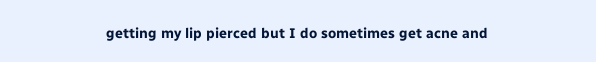getting my lip pierced but I do sometimes get acne and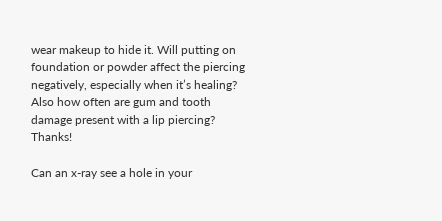wear makeup to hide it. Will putting on foundation or powder affect the piercing negatively, especially when it’s healing? Also how often are gum and tooth damage present with a lip piercing? Thanks!

Can an x-ray see a hole in your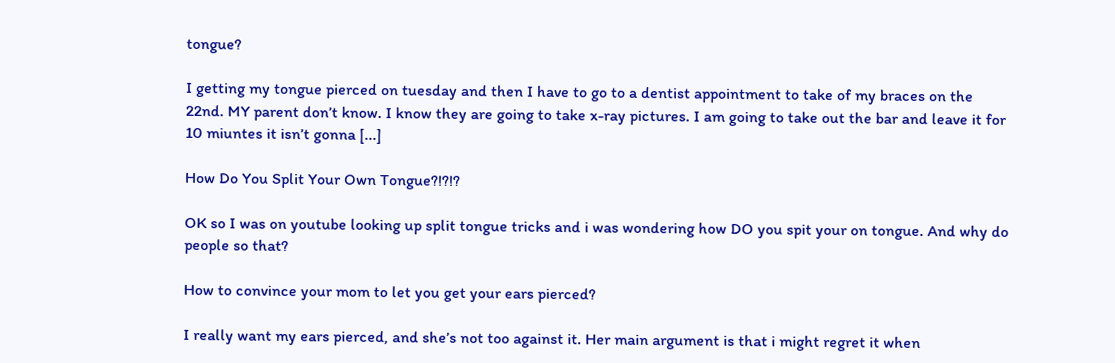tongue?

I getting my tongue pierced on tuesday and then I have to go to a dentist appointment to take of my braces on the 22nd. MY parent don’t know. I know they are going to take x-ray pictures. I am going to take out the bar and leave it for 10 miuntes it isn’t gonna [...]

How Do You Split Your Own Tongue?!?!?

OK so I was on youtube looking up split tongue tricks and i was wondering how DO you spit your on tongue. And why do people so that?

How to convince your mom to let you get your ears pierced?

I really want my ears pierced, and she’s not too against it. Her main argument is that i might regret it when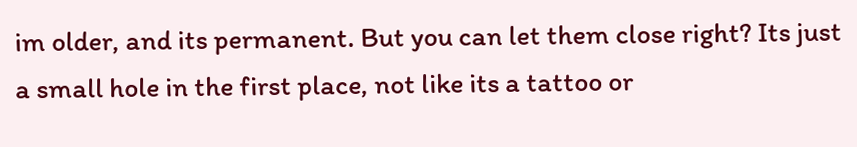im older, and its permanent. But you can let them close right? Its just a small hole in the first place, not like its a tattoo or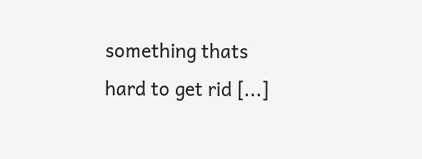something thats hard to get rid [...]